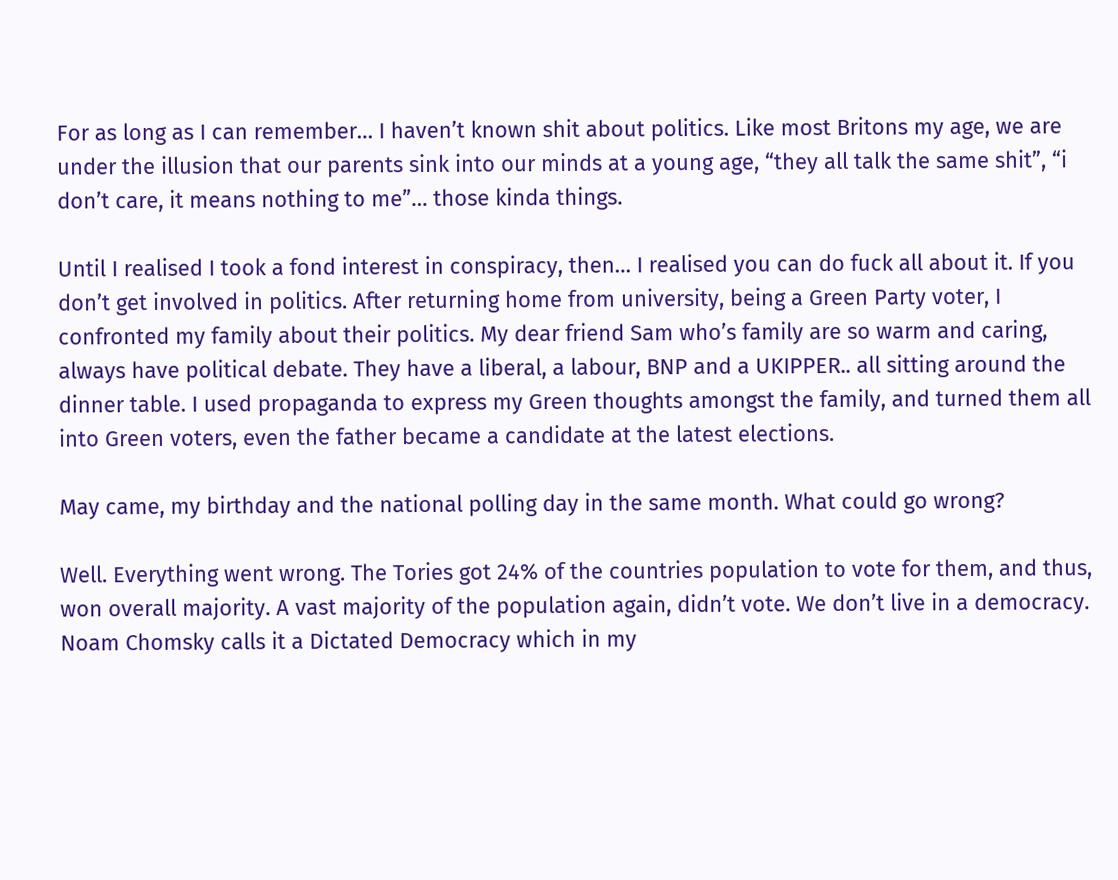For as long as I can remember… I haven’t known shit about politics. Like most Britons my age, we are under the illusion that our parents sink into our minds at a young age, “they all talk the same shit”, “i don’t care, it means nothing to me”… those kinda things.

Until I realised I took a fond interest in conspiracy, then… I realised you can do fuck all about it. If you don’t get involved in politics. After returning home from university, being a Green Party voter, I confronted my family about their politics. My dear friend Sam who’s family are so warm and caring, always have political debate. They have a liberal, a labour, BNP and a UKIPPER.. all sitting around the dinner table. I used propaganda to express my Green thoughts amongst the family, and turned them all into Green voters, even the father became a candidate at the latest elections.

May came, my birthday and the national polling day in the same month. What could go wrong?

Well. Everything went wrong. The Tories got 24% of the countries population to vote for them, and thus, won overall majority. A vast majority of the population again, didn’t vote. We don’t live in a democracy. Noam Chomsky calls it a Dictated Democracy which in my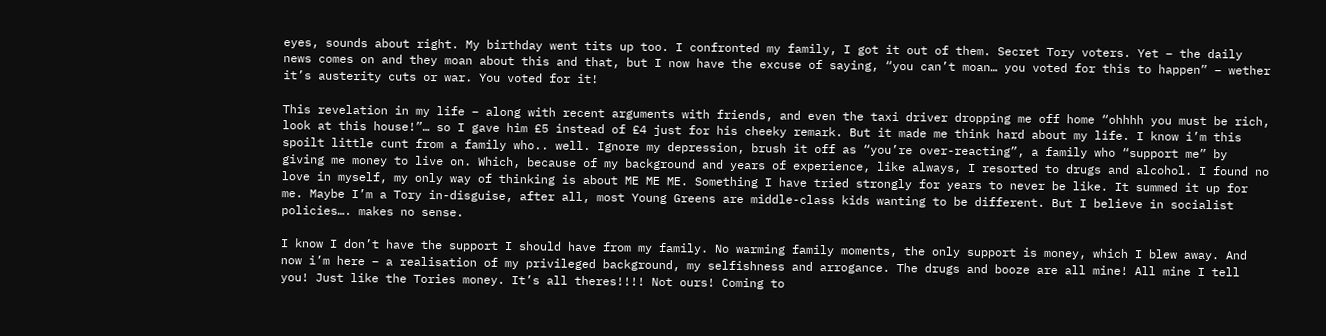eyes, sounds about right. My birthday went tits up too. I confronted my family, I got it out of them. Secret Tory voters. Yet – the daily news comes on and they moan about this and that, but I now have the excuse of saying, “you can’t moan… you voted for this to happen” – wether it’s austerity cuts or war. You voted for it!

This revelation in my life – along with recent arguments with friends, and even the taxi driver dropping me off home “ohhhh you must be rich, look at this house!”… so I gave him £5 instead of £4 just for his cheeky remark. But it made me think hard about my life. I know i’m this spoilt little cunt from a family who.. well. Ignore my depression, brush it off as “you’re over-reacting”, a family who “support me” by giving me money to live on. Which, because of my background and years of experience, like always, I resorted to drugs and alcohol. I found no love in myself, my only way of thinking is about ME ME ME. Something I have tried strongly for years to never be like. It summed it up for me. Maybe I’m a Tory in-disguise, after all, most Young Greens are middle-class kids wanting to be different. But I believe in socialist policies…. makes no sense.

I know I don’t have the support I should have from my family. No warming family moments, the only support is money, which I blew away. And now i’m here – a realisation of my privileged background, my selfishness and arrogance. The drugs and booze are all mine! All mine I tell you! Just like the Tories money. It’s all theres!!!! Not ours! Coming to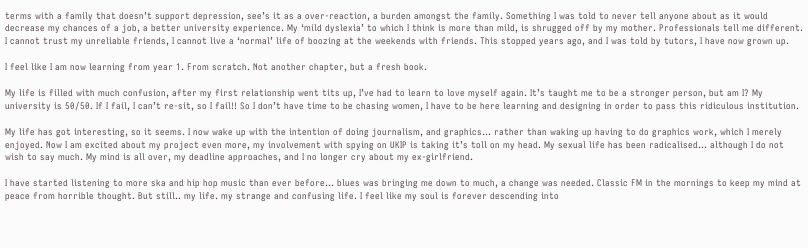terms with a family that doesn’t support depression, see’s it as a over-reaction, a burden amongst the family. Something I was told to never tell anyone about as it would decrease my chances of a job, a better university experience. My ‘mild dyslexia’ to which I think is more than mild, is shrugged off by my mother. Professionals tell me different. I cannot trust my unreliable friends, I cannot live a ‘normal’ life of boozing at the weekends with friends. This stopped years ago, and I was told by tutors, I have now grown up.

I feel like I am now learning from year 1. From scratch. Not another chapter, but a fresh book.

My life is filled with much confusion, after my first relationship went tits up, I’ve had to learn to love myself again. It’s taught me to be a stronger person, but am I? My university is 50/50. If I fail, I can’t re-sit, so I fail!! So I don’t have time to be chasing women, I have to be here learning and designing in order to pass this ridiculous institution.

My life has got interesting, so it seems. I now wake up with the intention of doing journalism, and graphics… rather than waking up having to do graphics work, which I merely enjoyed. Now I am excited about my project even more, my involvement with spying on UKIP is taking it’s toll on my head. My sexual life has been radicalised… although I do not wish to say much. My mind is all over, my deadline approaches, and I no longer cry about my ex-girlfriend.

I have started listening to more ska and hip hop music than ever before… blues was bringing me down to much, a change was needed. Classic FM in the mornings to keep my mind at peace from horrible thought. But still.. my life. my strange and confusing life. I feel like my soul is forever descending into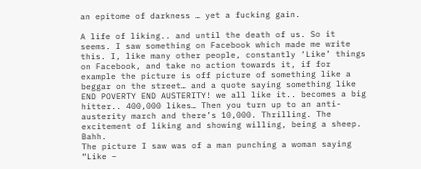an epitome of darkness … yet a fucking gain.

A life of liking.. and until the death of us. So it seems. I saw something on Facebook which made me write this. I, like many other people, constantly ‘Like’ things on Facebook, and take no action towards it, if for example the picture is off picture of something like a beggar on the street… and a quote saying something like END POVERTY END AUSTERITY! we all like it.. becomes a big hitter.. 400,000 likes… Then you turn up to an anti-austerity march and there’s 10,000. Thrilling. The excitement of liking and showing willing, being a sheep. Bahh.
The picture I saw was of a man punching a woman saying “Like –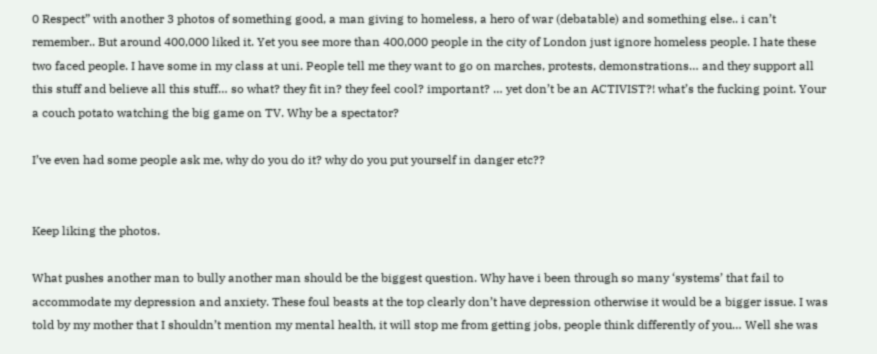0 Respect” with another 3 photos of something good, a man giving to homeless, a hero of war (debatable) and something else.. i can’t remember.. But around 400,000 liked it. Yet you see more than 400,000 people in the city of London just ignore homeless people. I hate these two faced people. I have some in my class at uni. People tell me they want to go on marches, protests, demonstrations… and they support all this stuff and believe all this stuff… so what? they fit in? they feel cool? important? … yet don’t be an ACTIVIST?! what’s the fucking point. Your a couch potato watching the big game on TV. Why be a spectator?

I’ve even had some people ask me, why do you do it? why do you put yourself in danger etc??


Keep liking the photos.

What pushes another man to bully another man should be the biggest question. Why have i been through so many ‘systems’ that fail to accommodate my depression and anxiety. These foul beasts at the top clearly don’t have depression otherwise it would be a bigger issue. I was told by my mother that I shouldn’t mention my mental health, it will stop me from getting jobs, people think differently of you… Well she was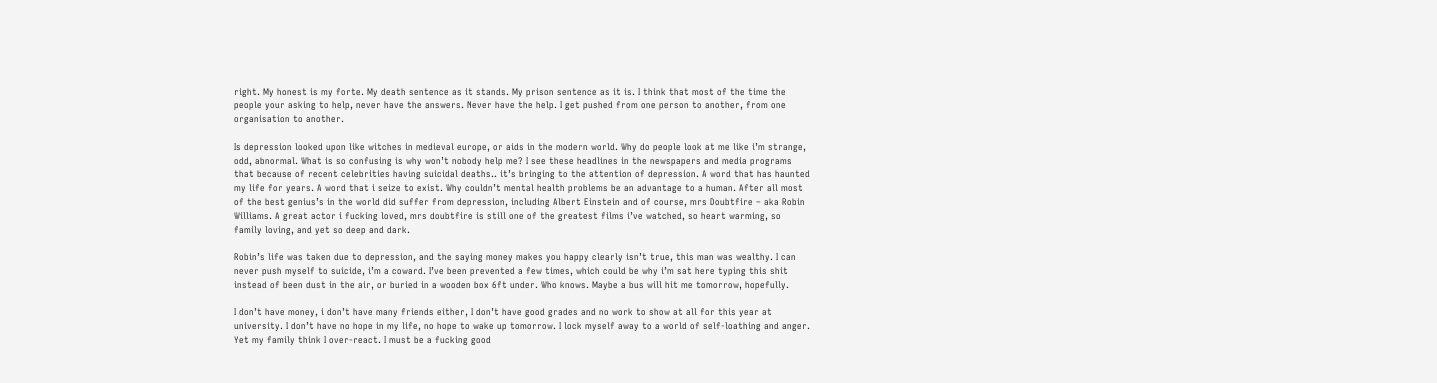right. My honest is my forte. My death sentence as it stands. My prison sentence as it is. I think that most of the time the people your asking to help, never have the answers. Never have the help. I get pushed from one person to another, from one organisation to another.

Is depression looked upon like witches in medieval europe, or aids in the modern world. Why do people look at me like i’m strange, odd, abnormal. What is so confusing is why won’t nobody help me? I see these headlines in the newspapers and media programs that because of recent celebrities having suicidal deaths.. it’s bringing to the attention of depression. A word that has haunted my life for years. A word that i seize to exist. Why couldn’t mental health problems be an advantage to a human. After all most of the best genius’s in the world did suffer from depression, including Albert Einstein and of course, mrs Doubtfire – aka Robin Williams. A great actor i fucking loved, mrs doubtfire is still one of the greatest films i’ve watched, so heart warming, so family loving, and yet so deep and dark.

Robin’s life was taken due to depression, and the saying money makes you happy clearly isn’t true, this man was wealthy. I can never push myself to suicide, i’m a coward. I’ve been prevented a few times, which could be why i’m sat here typing this shit instead of been dust in the air, or buried in a wooden box 6ft under. Who knows. Maybe a bus will hit me tomorrow, hopefully.

I don’t have money, i don’t have many friends either, I don’t have good grades and no work to show at all for this year at university. I don’t have no hope in my life, no hope to wake up tomorrow. I lock myself away to a world of self-loathing and anger. Yet my family think I over-react. I must be a fucking good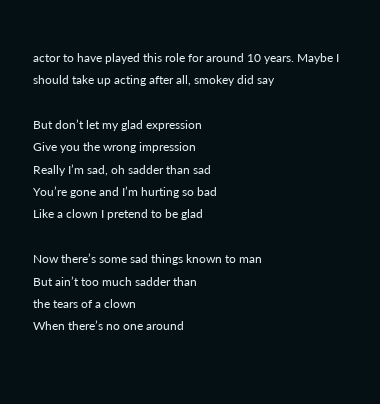actor to have played this role for around 10 years. Maybe I should take up acting after all, smokey did say

But don’t let my glad expression
Give you the wrong impression
Really I’m sad, oh sadder than sad
You’re gone and I’m hurting so bad
Like a clown I pretend to be glad

Now there’s some sad things known to man
But ain’t too much sadder than
the tears of a clown
When there’s no one around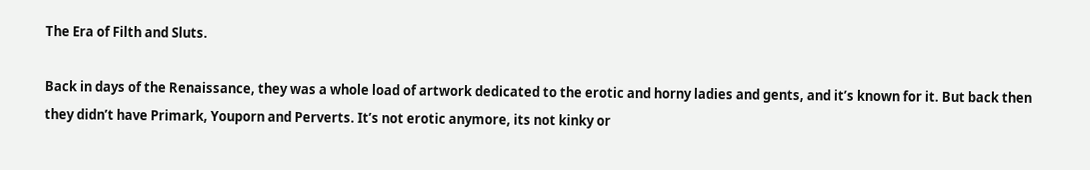The Era of Filth and Sluts.

Back in days of the Renaissance, they was a whole load of artwork dedicated to the erotic and horny ladies and gents, and it’s known for it. But back then they didn’t have Primark, Youporn and Perverts. It’s not erotic anymore, its not kinky or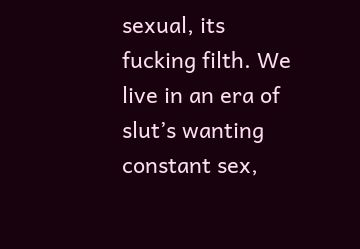sexual, its fucking filth. We live in an era of slut’s wanting constant sex,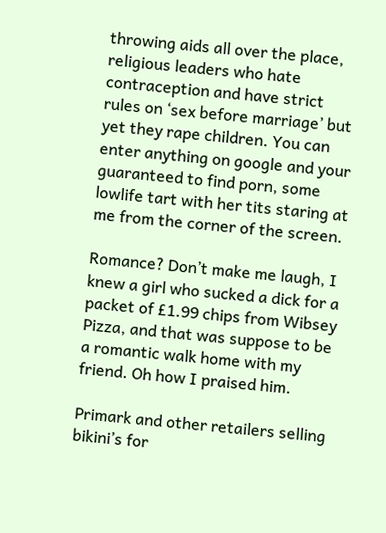throwing aids all over the place, religious leaders who hate contraception and have strict rules on ‘sex before marriage’ but yet they rape children. You can enter anything on google and your guaranteed to find porn, some lowlife tart with her tits staring at me from the corner of the screen.

Romance? Don’t make me laugh, I knew a girl who sucked a dick for a packet of £1.99 chips from Wibsey Pizza, and that was suppose to be a romantic walk home with my friend. Oh how I praised him.

Primark and other retailers selling bikini’s for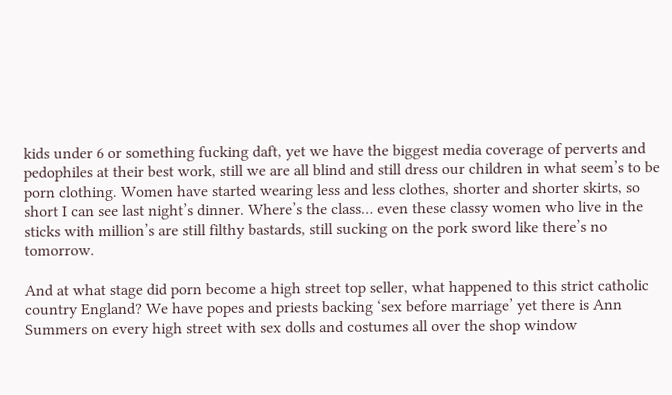kids under 6 or something fucking daft, yet we have the biggest media coverage of perverts and pedophiles at their best work, still we are all blind and still dress our children in what seem’s to be porn clothing. Women have started wearing less and less clothes, shorter and shorter skirts, so short I can see last night’s dinner. Where’s the class… even these classy women who live in the sticks with million’s are still filthy bastards, still sucking on the pork sword like there’s no tomorrow.

And at what stage did porn become a high street top seller, what happened to this strict catholic country England? We have popes and priests backing ‘sex before marriage’ yet there is Ann Summers on every high street with sex dolls and costumes all over the shop window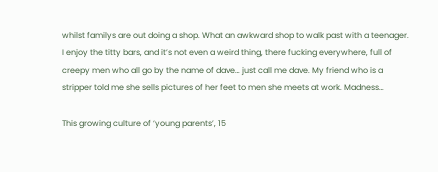whilst familys are out doing a shop. What an awkward shop to walk past with a teenager. I enjoy the titty bars, and it’s not even a weird thing, there fucking everywhere, full of creepy men who all go by the name of dave… just call me dave. My friend who is a stripper told me she sells pictures of her feet to men she meets at work. Madness…

This growing culture of ‘young parents’, 15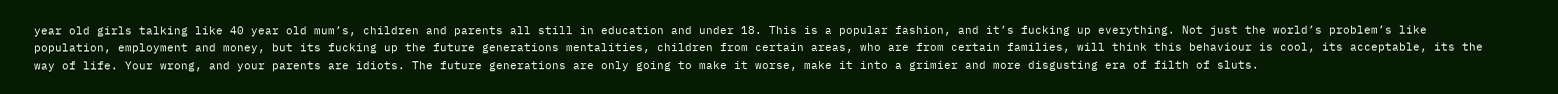year old girls talking like 40 year old mum’s, children and parents all still in education and under 18. This is a popular fashion, and it’s fucking up everything. Not just the world’s problem’s like population, employment and money, but its fucking up the future generations mentalities, children from certain areas, who are from certain families, will think this behaviour is cool, its acceptable, its the way of life. Your wrong, and your parents are idiots. The future generations are only going to make it worse, make it into a grimier and more disgusting era of filth of sluts.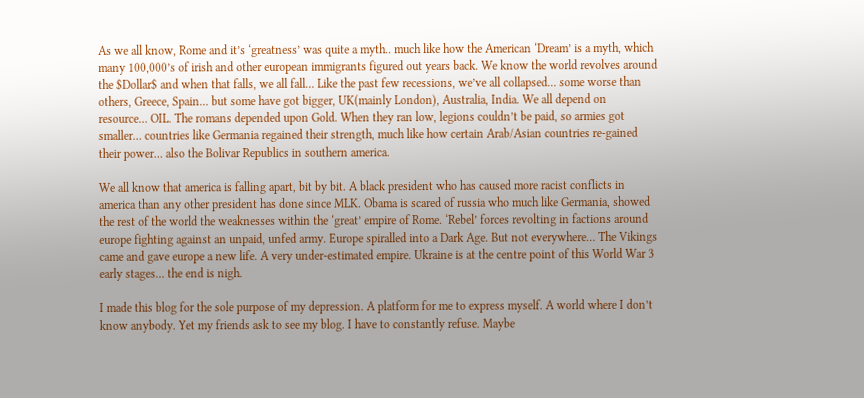As we all know, Rome and it’s ‘greatness’ was quite a myth.. much like how the American ‘Dream’ is a myth, which many 100,000’s of irish and other european immigrants figured out years back. We know the world revolves around the $Dollar$ and when that falls, we all fall… Like the past few recessions, we’ve all collapsed… some worse than others, Greece, Spain… but some have got bigger, UK(mainly London), Australia, India. We all depend on resource… OIL. The romans depended upon Gold. When they ran low, legions couldn’t be paid, so armies got smaller… countries like Germania regained their strength, much like how certain Arab/Asian countries re-gained their power… also the Bolivar Republics in southern america.

We all know that america is falling apart, bit by bit. A black president who has caused more racist conflicts in america than any other president has done since MLK. Obama is scared of russia who much like Germania, showed the rest of the world the weaknesses within the ‘great’ empire of Rome. ‘Rebel’ forces revolting in factions around europe fighting against an unpaid, unfed army. Europe spiralled into a Dark Age. But not everywhere… The Vikings came and gave europe a new life. A very under-estimated empire. Ukraine is at the centre point of this World War 3 early stages… the end is nigh.

I made this blog for the sole purpose of my depression. A platform for me to express myself. A world where I don’t know anybody. Yet my friends ask to see my blog. I have to constantly refuse. Maybe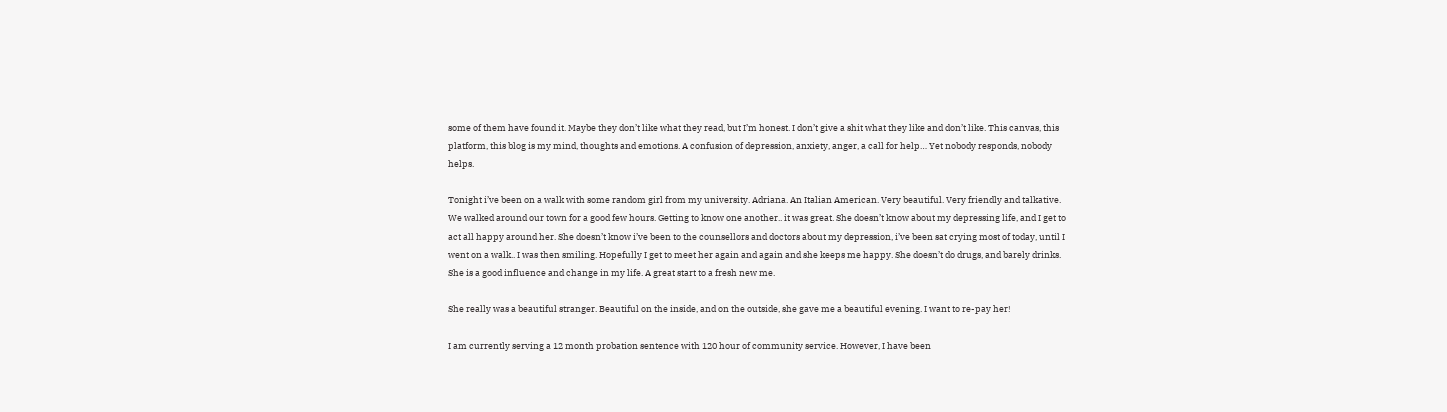some of them have found it. Maybe they don’t like what they read, but I’m honest. I don’t give a shit what they like and don’t like. This canvas, this platform, this blog is my mind, thoughts and emotions. A confusion of depression, anxiety, anger, a call for help… Yet nobody responds, nobody helps.

Tonight i’ve been on a walk with some random girl from my university. Adriana. An Italian American. Very beautiful. Very friendly and talkative. We walked around our town for a good few hours. Getting to know one another.. it was great. She doesn’t know about my depressing life, and I get to act all happy around her. She doesn’t know i’ve been to the counsellors and doctors about my depression, i’ve been sat crying most of today, until I went on a walk.. I was then smiling. Hopefully I get to meet her again and again and she keeps me happy. She doesn’t do drugs, and barely drinks. She is a good influence and change in my life. A great start to a fresh new me.

She really was a beautiful stranger. Beautiful on the inside, and on the outside, she gave me a beautiful evening. I want to re-pay her!

I am currently serving a 12 month probation sentence with 120 hour of community service. However, I have been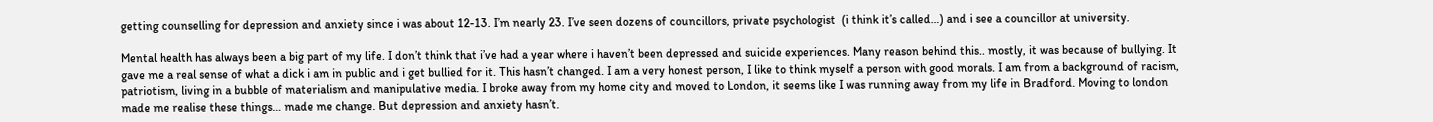getting counselling for depression and anxiety since i was about 12-13. I’m nearly 23. I’ve seen dozens of councillors, private psychologist  (i think it’s called…) and i see a councillor at university.

Mental health has always been a big part of my life. I don’t think that i’ve had a year where i haven’t been depressed and suicide experiences. Many reason behind this.. mostly, it was because of bullying. It gave me a real sense of what a dick i am in public and i get bullied for it. This hasn’t changed. I am a very honest person, I like to think myself a person with good morals. I am from a background of racism, patriotism, living in a bubble of materialism and manipulative media. I broke away from my home city and moved to London, it seems like I was running away from my life in Bradford. Moving to london made me realise these things… made me change. But depression and anxiety hasn’t.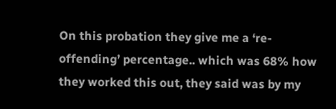On this probation they give me a ‘re-offending’ percentage.. which was 68% how they worked this out, they said was by my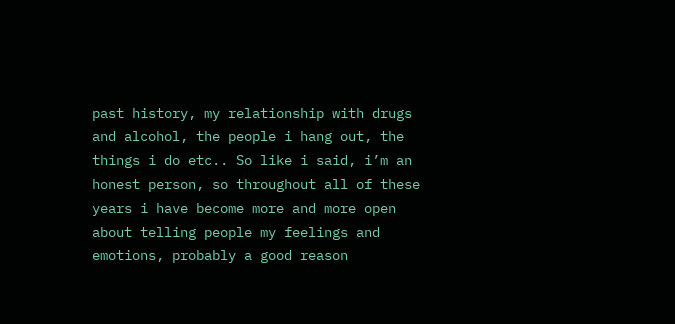past history, my relationship with drugs and alcohol, the people i hang out, the things i do etc.. So like i said, i’m an honest person, so throughout all of these years i have become more and more open about telling people my feelings and emotions, probably a good reason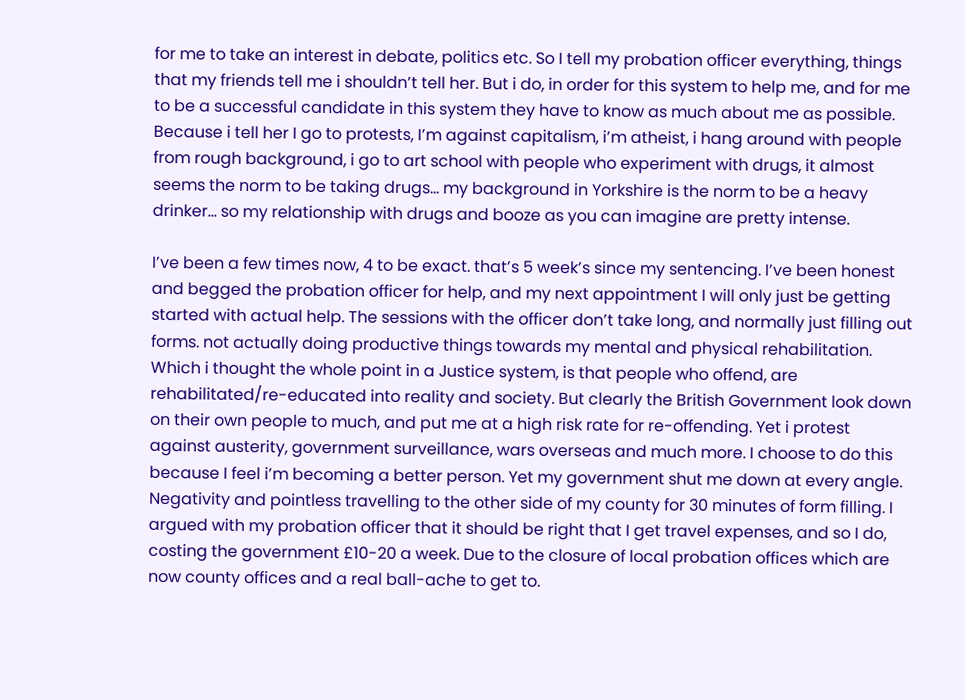for me to take an interest in debate, politics etc. So I tell my probation officer everything, things that my friends tell me i shouldn’t tell her. But i do, in order for this system to help me, and for me to be a successful candidate in this system they have to know as much about me as possible. Because i tell her I go to protests, I’m against capitalism, i’m atheist, i hang around with people from rough background, i go to art school with people who experiment with drugs, it almost seems the norm to be taking drugs… my background in Yorkshire is the norm to be a heavy drinker… so my relationship with drugs and booze as you can imagine are pretty intense.

I’ve been a few times now, 4 to be exact. that’s 5 week’s since my sentencing. I’ve been honest and begged the probation officer for help, and my next appointment I will only just be getting started with actual help. The sessions with the officer don’t take long, and normally just filling out forms. not actually doing productive things towards my mental and physical rehabilitation. Which i thought the whole point in a Justice system, is that people who offend, are rehabilitated/re-educated into reality and society. But clearly the British Government look down on their own people to much, and put me at a high risk rate for re-offending. Yet i protest against austerity, government surveillance, wars overseas and much more. I choose to do this because I feel i’m becoming a better person. Yet my government shut me down at every angle. Negativity and pointless travelling to the other side of my county for 30 minutes of form filling. I argued with my probation officer that it should be right that I get travel expenses, and so I do, costing the government £10-20 a week. Due to the closure of local probation offices which are now county offices and a real ball-ache to get to.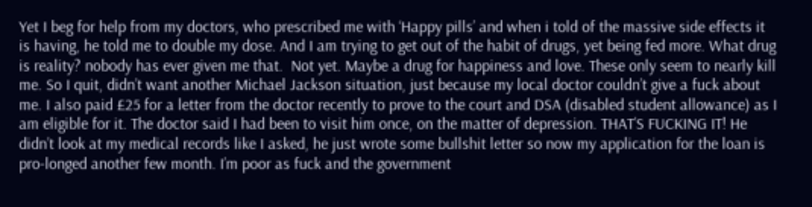Yet I beg for help from my doctors, who prescribed me with ‘Happy pills’ and when i told of the massive side effects it is having, he told me to double my dose. And I am trying to get out of the habit of drugs, yet being fed more. What drug is reality? nobody has ever given me that.  Not yet. Maybe a drug for happiness and love. These only seem to nearly kill me. So I quit, didn’t want another Michael Jackson situation, just because my local doctor couldn’t give a fuck about me. I also paid £25 for a letter from the doctor recently to prove to the court and DSA (disabled student allowance) as I am eligible for it. The doctor said I had been to visit him once, on the matter of depression. THAT’S FUCKING IT! He didn’t look at my medical records like I asked, he just wrote some bullshit letter so now my application for the loan is pro-longed another few month. I’m poor as fuck and the government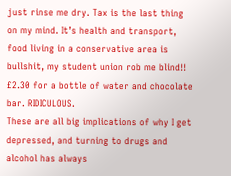just rinse me dry. Tax is the last thing on my mind. It’s health and transport, food living in a conservative area is bullshit, my student union rob me blind!! £2.30 for a bottle of water and chocolate bar. RIDICULOUS.
These are all big implications of why I get depressed, and turning to drugs and alcohol has always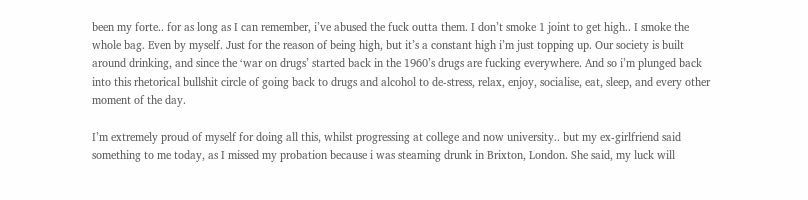been my forte.. for as long as I can remember, i’ve abused the fuck outta them. I don’t smoke 1 joint to get high.. I smoke the whole bag. Even by myself. Just for the reason of being high, but it’s a constant high i’m just topping up. Our society is built around drinking, and since the ‘war on drugs’ started back in the 1960’s drugs are fucking everywhere. And so i’m plunged back into this rhetorical bullshit circle of going back to drugs and alcohol to de-stress, relax, enjoy, socialise, eat, sleep, and every other moment of the day.

I’m extremely proud of myself for doing all this, whilst progressing at college and now university.. but my ex-girlfriend said something to me today, as I missed my probation because i was steaming drunk in Brixton, London. She said, my luck will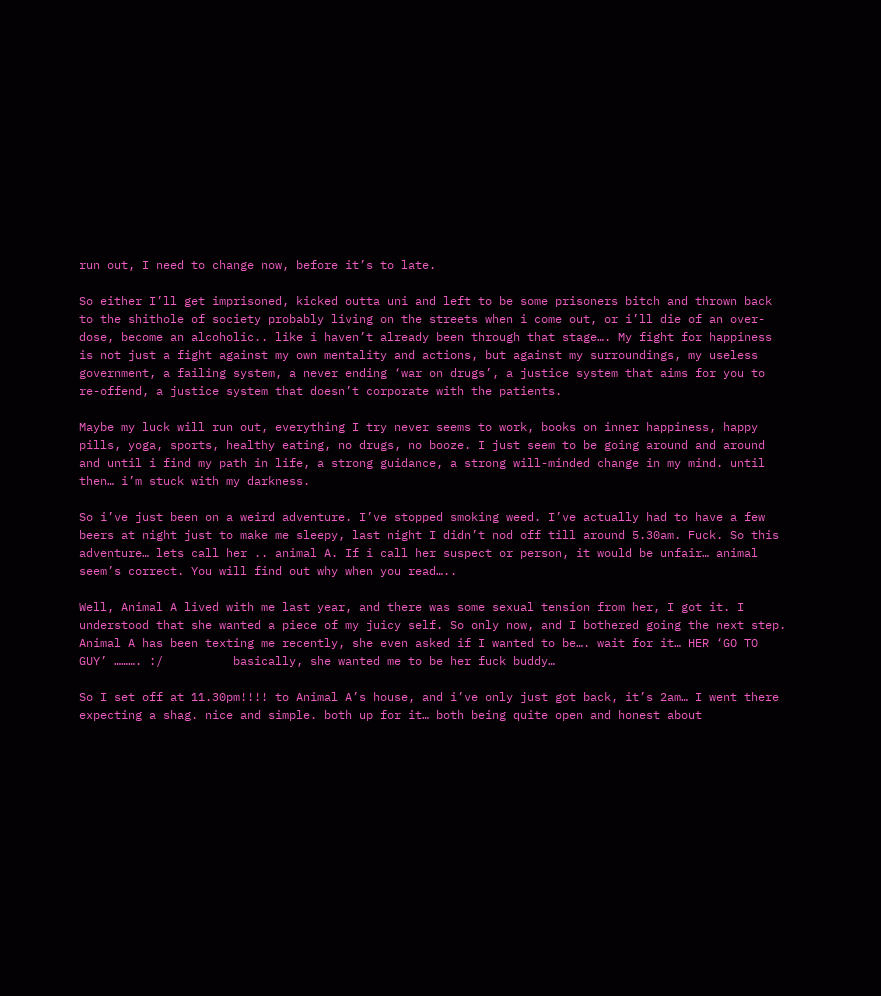run out, I need to change now, before it’s to late.

So either I’ll get imprisoned, kicked outta uni and left to be some prisoners bitch and thrown back to the shithole of society probably living on the streets when i come out, or i’ll die of an over-dose, become an alcoholic.. like i haven’t already been through that stage…. My fight for happiness is not just a fight against my own mentality and actions, but against my surroundings, my useless government, a failing system, a never ending ‘war on drugs’, a justice system that aims for you to re-offend, a justice system that doesn’t corporate with the patients.

Maybe my luck will run out, everything I try never seems to work, books on inner happiness, happy pills, yoga, sports, healthy eating, no drugs, no booze. I just seem to be going around and around and until i find my path in life, a strong guidance, a strong will-minded change in my mind. until then… i’m stuck with my darkness.

So i’ve just been on a weird adventure. I’ve stopped smoking weed. I’ve actually had to have a few beers at night just to make me sleepy, last night I didn’t nod off till around 5.30am. Fuck. So this adventure… lets call her .. animal A. If i call her suspect or person, it would be unfair… animal seem’s correct. You will find out why when you read…..

Well, Animal A lived with me last year, and there was some sexual tension from her, I got it. I understood that she wanted a piece of my juicy self. So only now, and I bothered going the next step. Animal A has been texting me recently, she even asked if I wanted to be…. wait for it… HER ‘GO TO GUY’ ………. :/          basically, she wanted me to be her fuck buddy…

So I set off at 11.30pm!!!! to Animal A’s house, and i’ve only just got back, it’s 2am… I went there expecting a shag. nice and simple. both up for it… both being quite open and honest about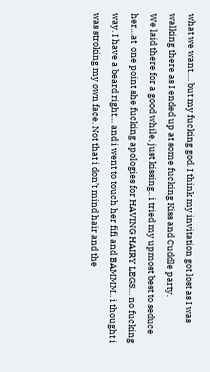what we want…. but my fucking god. I think my invitation got lost as I was walking there as I ended up at some fucking Kiss and Cuddle party.
We laid there for a good while, just kissing.. i tried my upmost best to seduce her…at  one point she fucking apologies for HAVING HAIRY LEGS… no fucking way. I have a beard right… and i went to touch her fifi and BAMMM.. i thought i was stroking my own face. Not that i don’t mind hair and the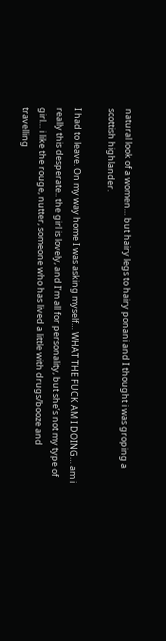natural look of a women… but hairy legs to hairy ponani and I thought i was groping a scottish highlander.

I had to leave. On my way home I was asking myself… WHAT THE FUCK AM I DOING… am i really this desperate.. the girl is lovely, and I’m all for personality, but she’s not my type of girl… i like the rouge, nutter, someone who has lived a little with drugs/booze and travelling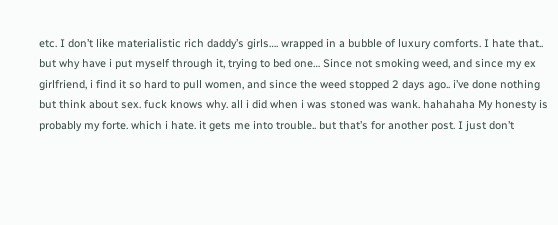etc. I don’t like materialistic rich daddy’s girls…. wrapped in a bubble of luxury comforts. I hate that.. but why have i put myself through it, trying to bed one… Since not smoking weed, and since my ex girlfriend, i find it so hard to pull women, and since the weed stopped 2 days ago.. i’ve done nothing but think about sex. fuck knows why. all i did when i was stoned was wank. hahahaha My honesty is probably my forte. which i hate. it gets me into trouble.. but that’s for another post. I just don’t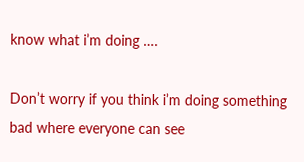know what i’m doing ….

Don’t worry if you think i’m doing something bad where everyone can see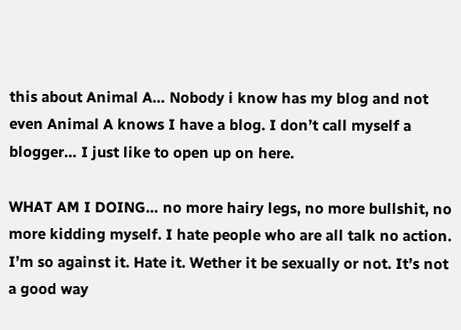this about Animal A… Nobody i know has my blog and not even Animal A knows I have a blog. I don’t call myself a blogger… I just like to open up on here.

WHAT AM I DOING… no more hairy legs, no more bullshit, no more kidding myself. I hate people who are all talk no action. I’m so against it. Hate it. Wether it be sexually or not. It’s not a good way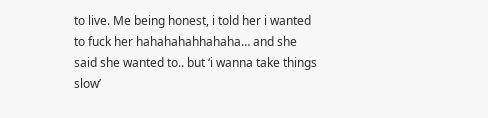to live. Me being honest, i told her i wanted to fuck her hahahahahhahaha… and she said she wanted to.. but ‘i wanna take things slow’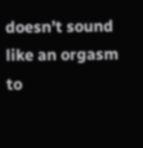doesn’t sound like an orgasm to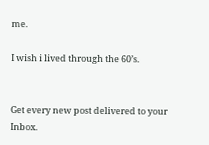me.

I wish i lived through the 60’s.


Get every new post delivered to your Inbox.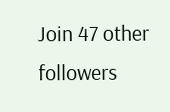Join 47 other followers